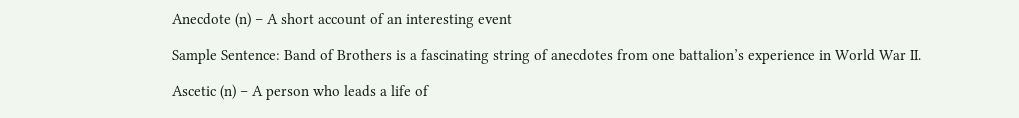Anecdote (n) – A short account of an interesting event

Sample Sentence: Band of Brothers is a fascinating string of anecdotes from one battalion’s experience in World War II.

Ascetic (n) – A person who leads a life of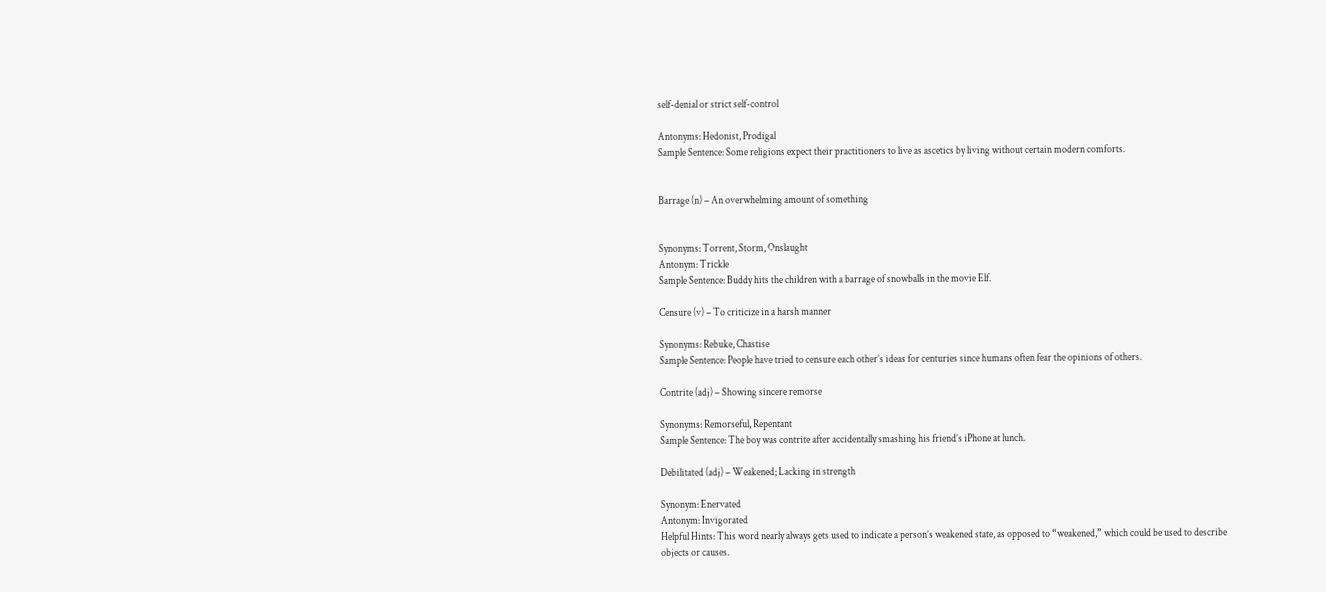self-denial or strict self-control

Antonyms: Hedonist, Prodigal
Sample Sentence: Some religions expect their practitioners to live as ascetics by living without certain modern comforts.


Barrage (n) – An overwhelming amount of something


Synonyms: Torrent, Storm, Onslaught
Antonym: Trickle
Sample Sentence: Buddy hits the children with a barrage of snowballs in the movie Elf.

Censure (v) – To criticize in a harsh manner

Synonyms: Rebuke, Chastise
Sample Sentence: People have tried to censure each other’s ideas for centuries since humans often fear the opinions of others.

Contrite (adj) – Showing sincere remorse

Synonyms: Remorseful, Repentant
Sample Sentence: The boy was contrite after accidentally smashing his friend’s iPhone at lunch.

Debilitated (adj) – Weakened; Lacking in strength

Synonym: Enervated
Antonym: Invigorated
Helpful Hints: This word nearly always gets used to indicate a person’s weakened state, as opposed to “weakened,” which could be used to describe objects or causes.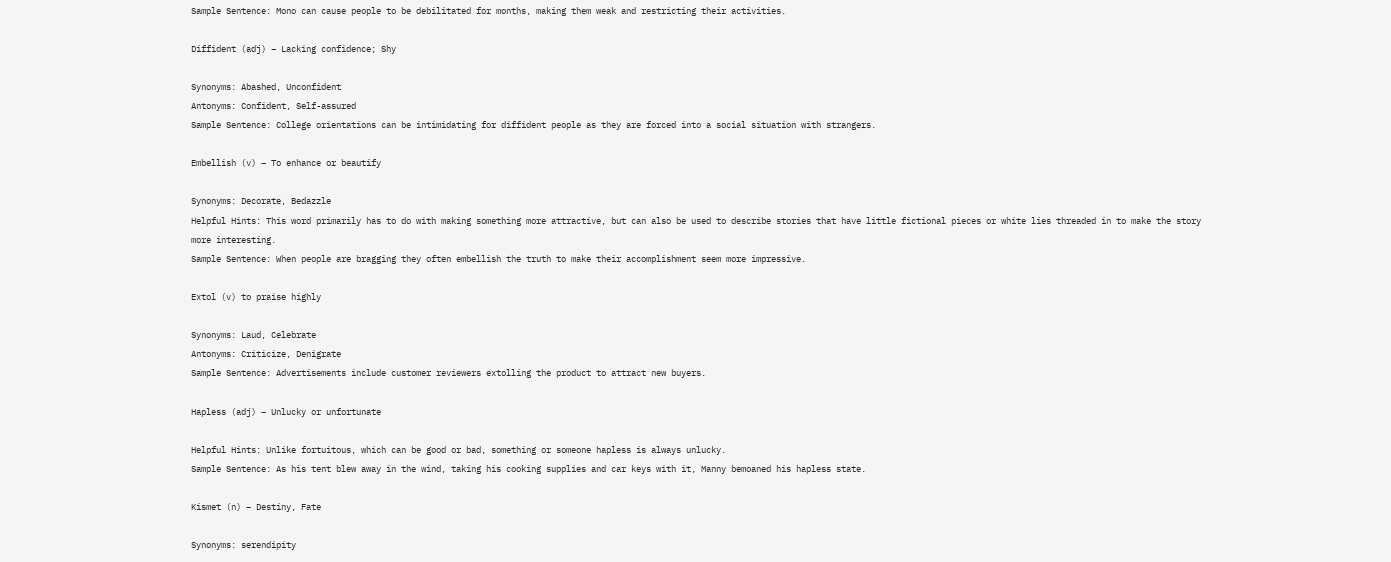Sample Sentence: Mono can cause people to be debilitated for months, making them weak and restricting their activities.

Diffident (adj) – Lacking confidence; Shy

Synonyms: Abashed, Unconfident
Antonyms: Confident, Self-assured
Sample Sentence: College orientations can be intimidating for diffident people as they are forced into a social situation with strangers.

Embellish (v) – To enhance or beautify

Synonyms: Decorate, Bedazzle
Helpful Hints: This word primarily has to do with making something more attractive, but can also be used to describe stories that have little fictional pieces or white lies threaded in to make the story more interesting.
Sample Sentence: When people are bragging they often embellish the truth to make their accomplishment seem more impressive.

Extol (v) to praise highly

Synonyms: Laud, Celebrate
Antonyms: Criticize, Denigrate
Sample Sentence: Advertisements include customer reviewers extolling the product to attract new buyers.

Hapless (adj) – Unlucky or unfortunate

Helpful Hints: Unlike fortuitous, which can be good or bad, something or someone hapless is always unlucky.
Sample Sentence: As his tent blew away in the wind, taking his cooking supplies and car keys with it, Manny bemoaned his hapless state.

Kismet (n) – Destiny, Fate

Synonyms: serendipity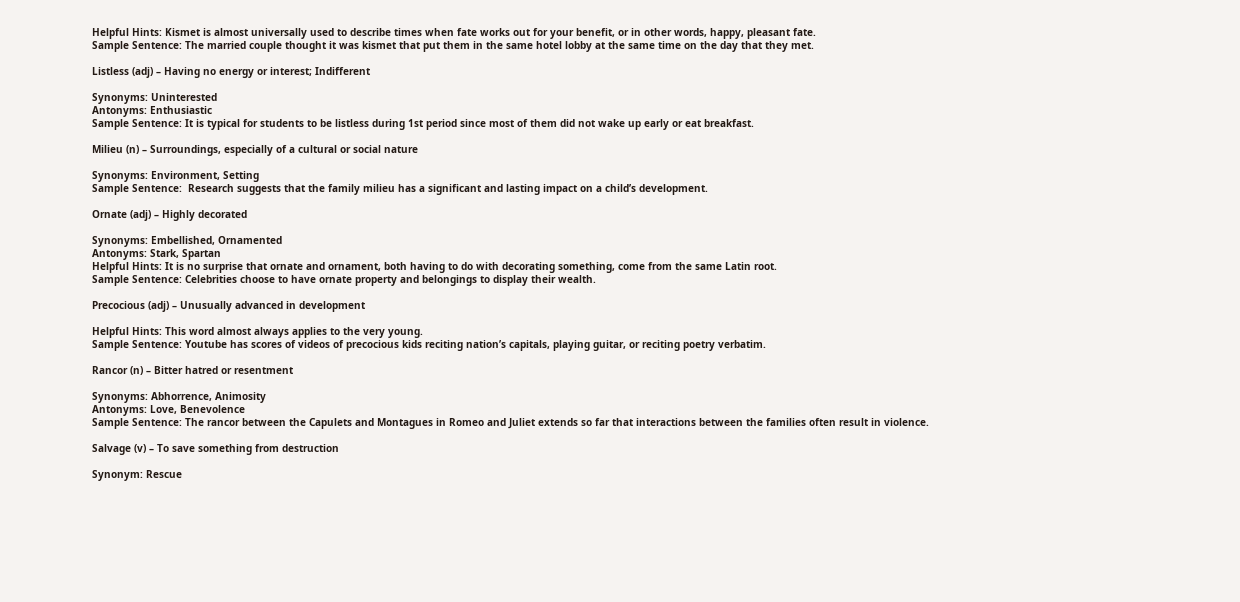Helpful Hints: Kismet is almost universally used to describe times when fate works out for your benefit, or in other words, happy, pleasant fate.
Sample Sentence: The married couple thought it was kismet that put them in the same hotel lobby at the same time on the day that they met.

Listless (adj) – Having no energy or interest; Indifferent

Synonyms: Uninterested
Antonyms: Enthusiastic
Sample Sentence: It is typical for students to be listless during 1st period since most of them did not wake up early or eat breakfast.

Milieu (n) – Surroundings, especially of a cultural or social nature

Synonyms: Environment, Setting
Sample Sentence:  Research suggests that the family milieu has a significant and lasting impact on a child’s development.

Ornate (adj) – Highly decorated

Synonyms: Embellished, Ornamented
Antonyms: Stark, Spartan
Helpful Hints: It is no surprise that ornate and ornament, both having to do with decorating something, come from the same Latin root.
Sample Sentence: Celebrities choose to have ornate property and belongings to display their wealth.

Precocious (adj) – Unusually advanced in development

Helpful Hints: This word almost always applies to the very young.
Sample Sentence: Youtube has scores of videos of precocious kids reciting nation’s capitals, playing guitar, or reciting poetry verbatim.

Rancor (n) – Bitter hatred or resentment

Synonyms: Abhorrence, Animosity
Antonyms: Love, Benevolence
Sample Sentence: The rancor between the Capulets and Montagues in Romeo and Juliet extends so far that interactions between the families often result in violence.

Salvage (v) – To save something from destruction

Synonym: Rescue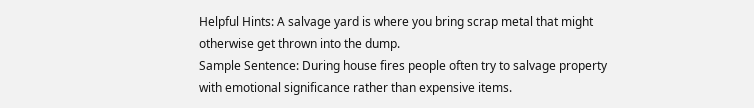Helpful Hints: A salvage yard is where you bring scrap metal that might otherwise get thrown into the dump.
Sample Sentence: During house fires people often try to salvage property with emotional significance rather than expensive items.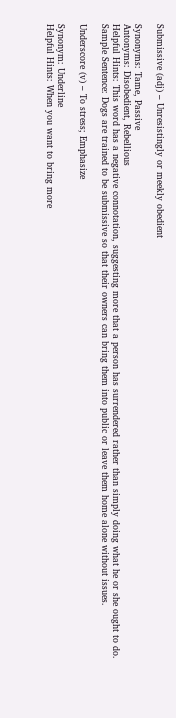Submissive (adj) – Unresistingly or meekly obedient

Synonyms: Tame, Passive
Antonyms: Disobedient, Rebellious
Helpful Hints: This word has a negative connotation, suggesting more that a person has surrendered rather than simply doing what he or she ought to do.
Sample Sentence: Dogs are trained to be submissive so that their owners can bring them into public or leave them home alone without issues.

Underscore (v) – To stress; Emphasize

Synonym: Underline
Helpful Hints: When you want to bring more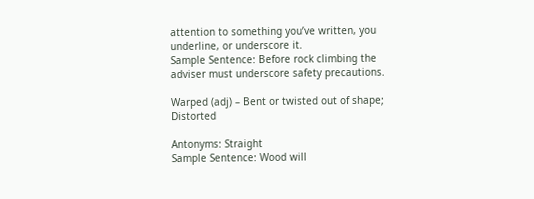attention to something you’ve written, you underline, or underscore it.
Sample Sentence: Before rock climbing the adviser must underscore safety precautions.

Warped (adj) – Bent or twisted out of shape; Distorted

Antonyms: Straight
Sample Sentence: Wood will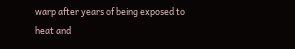warp after years of being exposed to heat and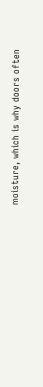moisture, which is why doors often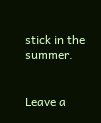stick in the summer.


Leave a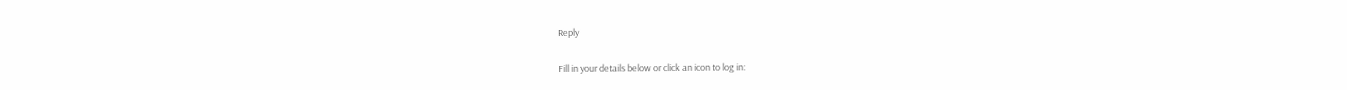Reply

Fill in your details below or click an icon to log in: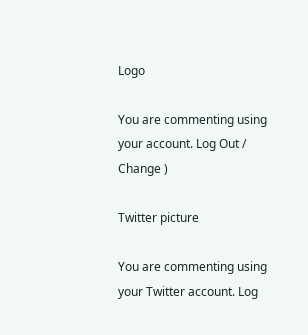Logo

You are commenting using your account. Log Out /  Change )

Twitter picture

You are commenting using your Twitter account. Log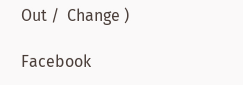Out /  Change )

Facebook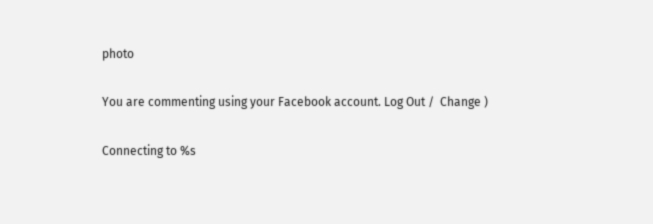photo

You are commenting using your Facebook account. Log Out /  Change )

Connecting to %s